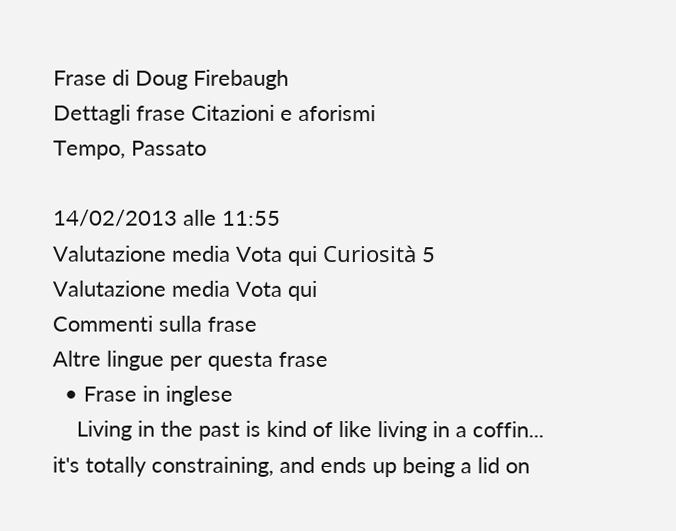Frase di Doug Firebaugh
Dettagli frase Citazioni e aforismi
Tempo, Passato

14/02/2013 alle 11:55
Valutazione media Vota qui Curiosità 5
Valutazione media Vota qui
Commenti sulla frase
Altre lingue per questa frase
  • Frase in inglese
    Living in the past is kind of like living in a coffin... it's totally constraining, and ends up being a lid on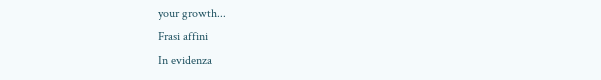your growth...
Frasi affini
In evidenza